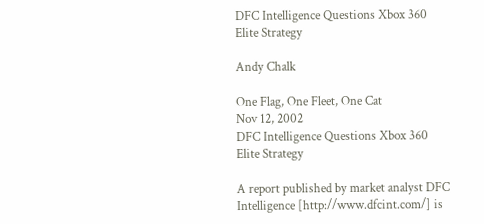DFC Intelligence Questions Xbox 360 Elite Strategy

Andy Chalk

One Flag, One Fleet, One Cat
Nov 12, 2002
DFC Intelligence Questions Xbox 360 Elite Strategy

A report published by market analyst DFC Intelligence [http://www.dfcint.com/] is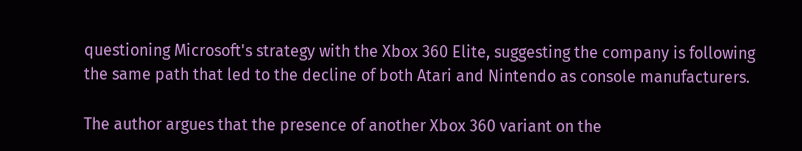questioning Microsoft's strategy with the Xbox 360 Elite, suggesting the company is following the same path that led to the decline of both Atari and Nintendo as console manufacturers.

The author argues that the presence of another Xbox 360 variant on the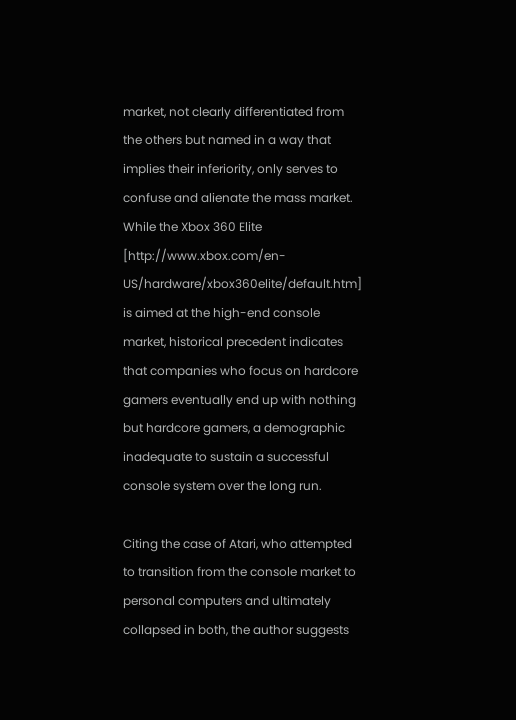market, not clearly differentiated from the others but named in a way that implies their inferiority, only serves to confuse and alienate the mass market. While the Xbox 360 Elite [http://www.xbox.com/en-US/hardware/xbox360elite/default.htm] is aimed at the high-end console market, historical precedent indicates that companies who focus on hardcore gamers eventually end up with nothing but hardcore gamers, a demographic inadequate to sustain a successful console system over the long run.

Citing the case of Atari, who attempted to transition from the console market to personal computers and ultimately collapsed in both, the author suggests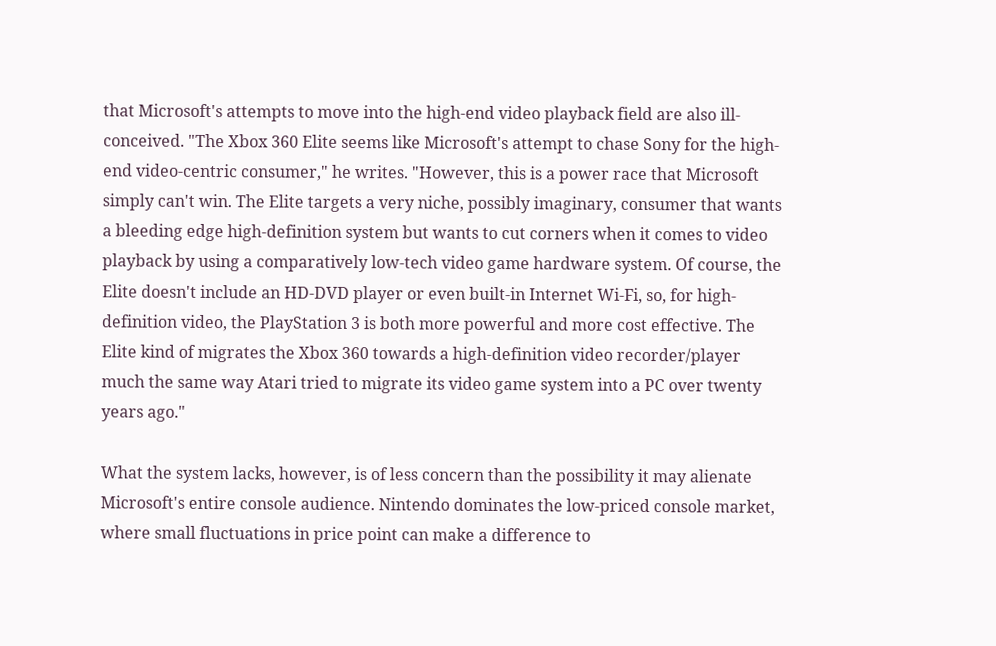that Microsoft's attempts to move into the high-end video playback field are also ill-conceived. "The Xbox 360 Elite seems like Microsoft's attempt to chase Sony for the high-end video-centric consumer," he writes. "However, this is a power race that Microsoft simply can't win. The Elite targets a very niche, possibly imaginary, consumer that wants a bleeding edge high-definition system but wants to cut corners when it comes to video playback by using a comparatively low-tech video game hardware system. Of course, the Elite doesn't include an HD-DVD player or even built-in Internet Wi-Fi, so, for high-definition video, the PlayStation 3 is both more powerful and more cost effective. The Elite kind of migrates the Xbox 360 towards a high-definition video recorder/player much the same way Atari tried to migrate its video game system into a PC over twenty years ago."

What the system lacks, however, is of less concern than the possibility it may alienate Microsoft's entire console audience. Nintendo dominates the low-priced console market, where small fluctuations in price point can make a difference to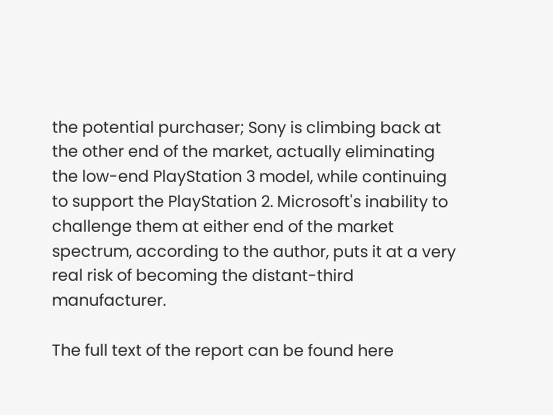the potential purchaser; Sony is climbing back at the other end of the market, actually eliminating the low-end PlayStation 3 model, while continuing to support the PlayStation 2. Microsoft's inability to challenge them at either end of the market spectrum, according to the author, puts it at a very real risk of becoming the distant-third manufacturer.

The full text of the report can be found here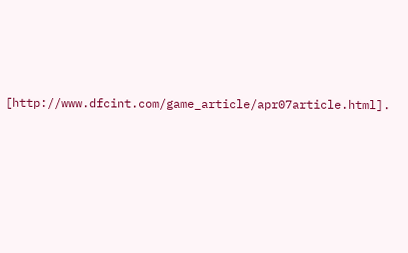[http://www.dfcint.com/game_article/apr07article.html].